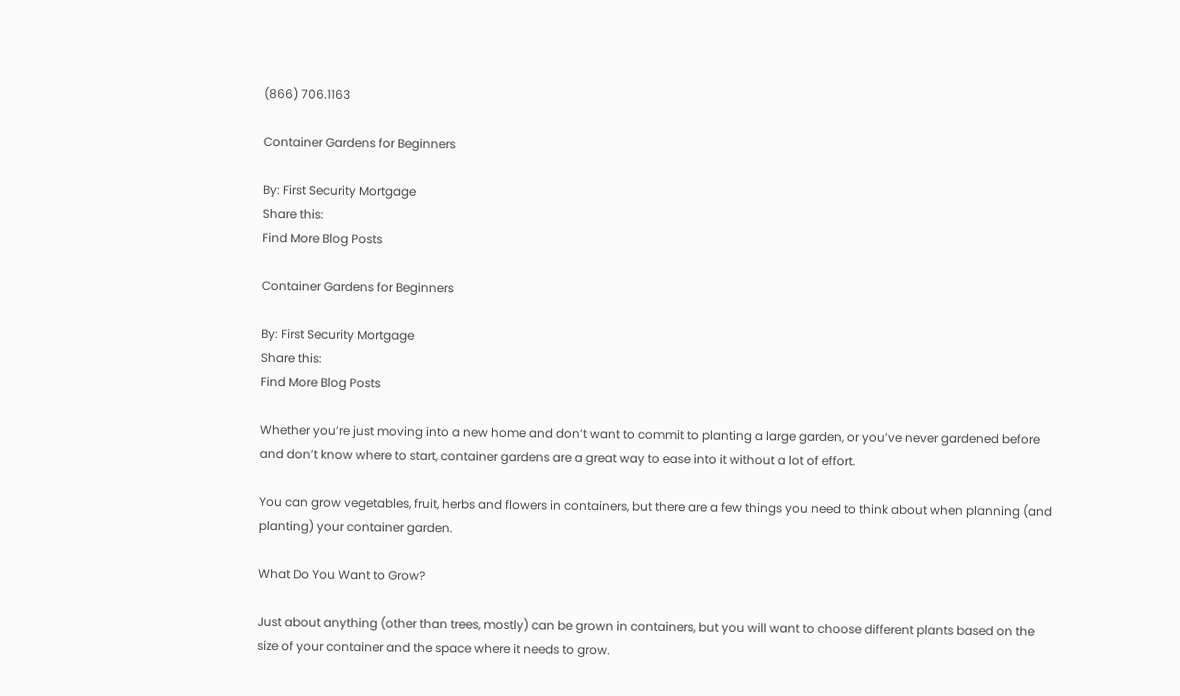(866) 706.1163

Container Gardens for Beginners

By: First Security Mortgage
Share this:
Find More Blog Posts

Container Gardens for Beginners

By: First Security Mortgage
Share this:
Find More Blog Posts

Whether you’re just moving into a new home and don’t want to commit to planting a large garden, or you’ve never gardened before and don’t know where to start, container gardens are a great way to ease into it without a lot of effort.

You can grow vegetables, fruit, herbs and flowers in containers, but there are a few things you need to think about when planning (and planting) your container garden.

What Do You Want to Grow?

Just about anything (other than trees, mostly) can be grown in containers, but you will want to choose different plants based on the size of your container and the space where it needs to grow.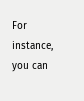For instance, you can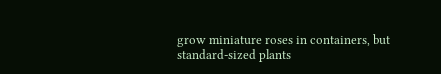grow miniature roses in containers, but standard-sized plants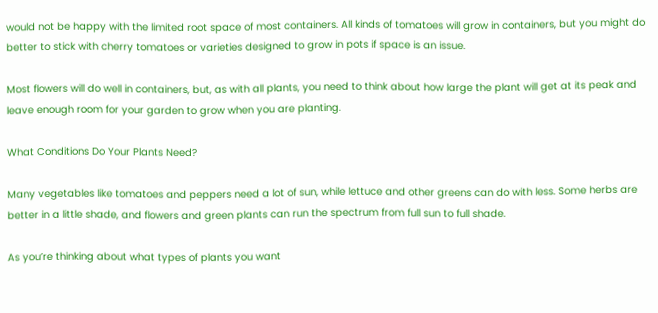would not be happy with the limited root space of most containers. All kinds of tomatoes will grow in containers, but you might do better to stick with cherry tomatoes or varieties designed to grow in pots if space is an issue.

Most flowers will do well in containers, but, as with all plants, you need to think about how large the plant will get at its peak and leave enough room for your garden to grow when you are planting.

What Conditions Do Your Plants Need?

Many vegetables like tomatoes and peppers need a lot of sun, while lettuce and other greens can do with less. Some herbs are better in a little shade, and flowers and green plants can run the spectrum from full sun to full shade.

As you’re thinking about what types of plants you want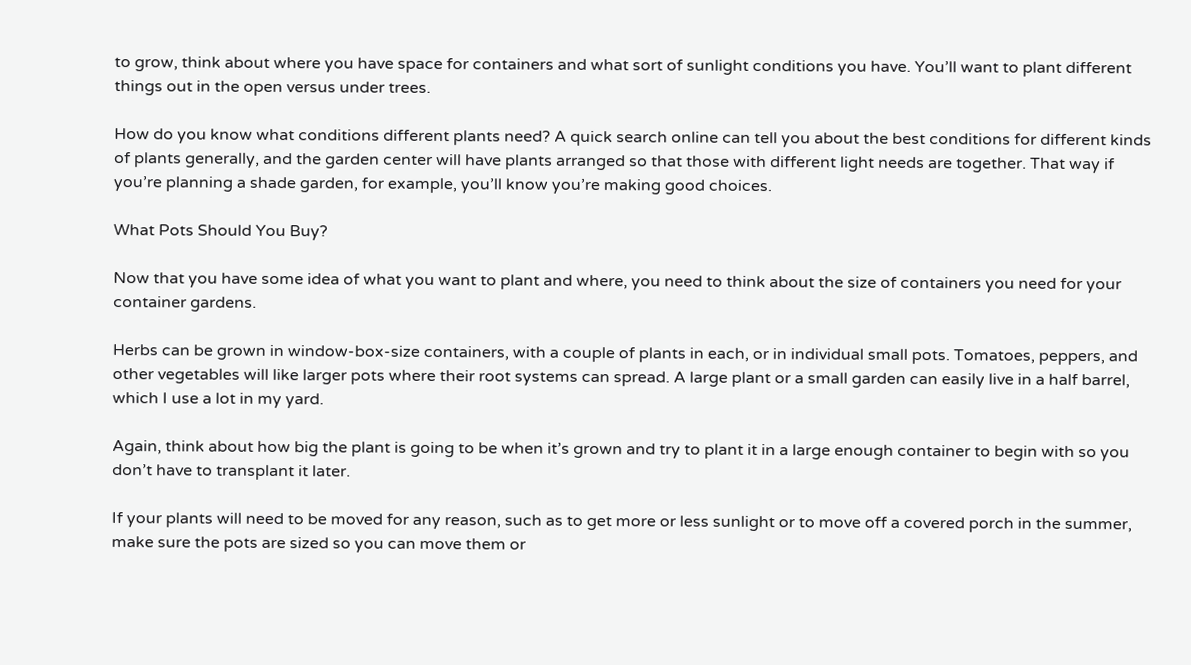to grow, think about where you have space for containers and what sort of sunlight conditions you have. You’ll want to plant different things out in the open versus under trees.

How do you know what conditions different plants need? A quick search online can tell you about the best conditions for different kinds of plants generally, and the garden center will have plants arranged so that those with different light needs are together. That way if you’re planning a shade garden, for example, you’ll know you’re making good choices.

What Pots Should You Buy?

Now that you have some idea of what you want to plant and where, you need to think about the size of containers you need for your container gardens.

Herbs can be grown in window-box-size containers, with a couple of plants in each, or in individual small pots. Tomatoes, peppers, and other vegetables will like larger pots where their root systems can spread. A large plant or a small garden can easily live in a half barrel, which I use a lot in my yard.

Again, think about how big the plant is going to be when it’s grown and try to plant it in a large enough container to begin with so you don’t have to transplant it later.

If your plants will need to be moved for any reason, such as to get more or less sunlight or to move off a covered porch in the summer, make sure the pots are sized so you can move them or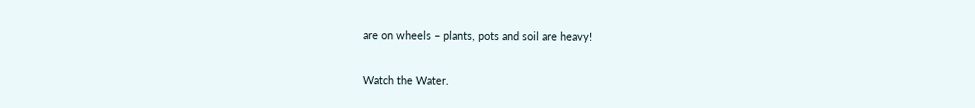are on wheels – plants, pots and soil are heavy!

Watch the Water.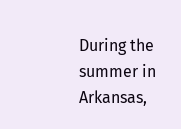During the summer in Arkansas,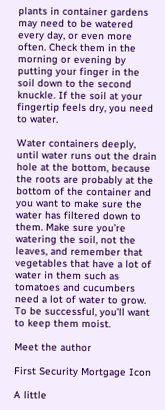plants in container gardens may need to be watered every day, or even more often. Check them in the morning or evening by putting your finger in the soil down to the second knuckle. If the soil at your fingertip feels dry, you need to water.

Water containers deeply, until water runs out the drain hole at the bottom, because the roots are probably at the bottom of the container and you want to make sure the water has filtered down to them. Make sure you’re watering the soil, not the leaves, and remember that vegetables that have a lot of water in them such as tomatoes and cucumbers need a lot of water to grow. To be successful, you’ll want to keep them moist.

Meet the author

First Security Mortgage Icon

A little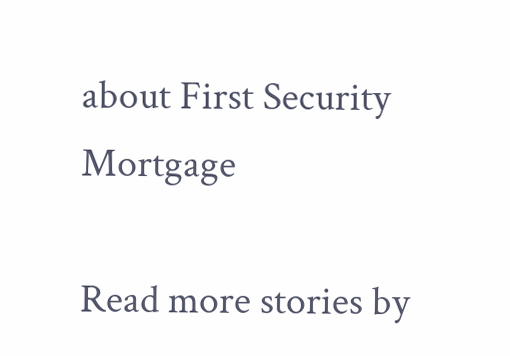about First Security Mortgage

Read more stories by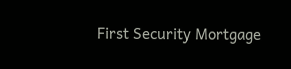First Security Mortgage